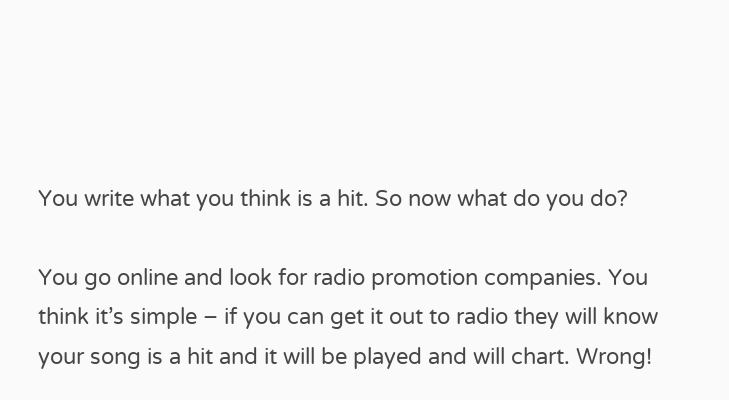You write what you think is a hit. So now what do you do?

You go online and look for radio promotion companies. You think it’s simple – if you can get it out to radio they will know your song is a hit and it will be played and will chart. Wrong!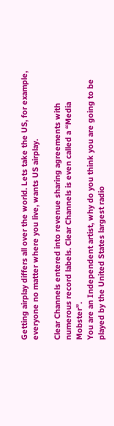Getting airplay differs all over the world. Lets take the US, for example, everyone no matter where you live, wants US airplay.

Clear Channels entered into revenue sharing agreements with numerous record labels. Clear Channels is even called a “Media Mobster”.
You are an Independent artist, why do you think you are going to be played by the United States largest radio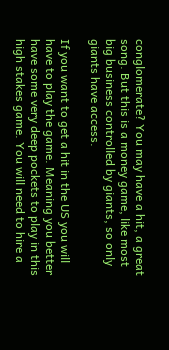conglomerate? You may have a hit, a great song. But this is a money game, like most big business controlled by giants, so only giants have access.

If you want to get a hit in the US you will have to play the game. Meaning you better have some very deep pockets to play in this high stakes game. You will need to hire a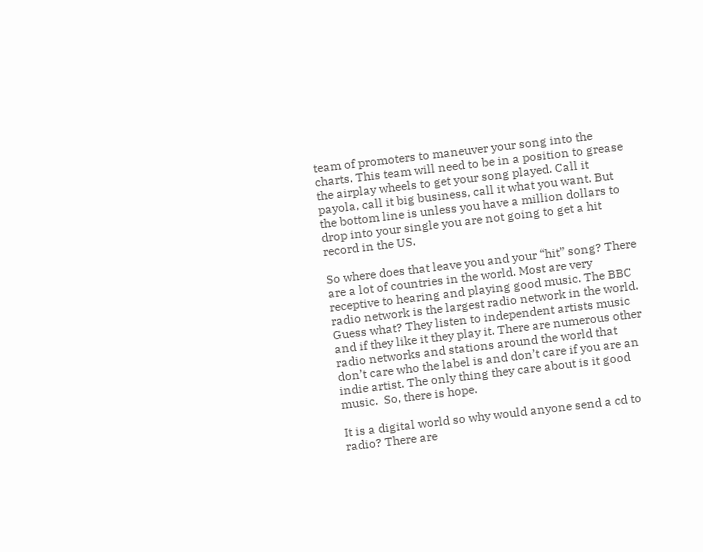team of promoters to maneuver your song into the charts. This team will need to be in a position to grease the airplay wheels to get your song played. Call it payola, call it big business, call it what you want. But the bottom line is unless you have a million dollars to drop into your single you are not going to get a hit record in the US.

So where does that leave you and your “hit” song? There are a lot of countries in the world. Most are very receptive to hearing and playing good music. The BBC radio network is the largest radio network in the world.
Guess what? They listen to independent artists music and if they like it they play it. There are numerous other radio networks and stations around the world that don’t care who the label is and don’t care if you are an indie artist. The only thing they care about is it good music.  So, there is hope.

It is a digital world so why would anyone send a cd to radio? There are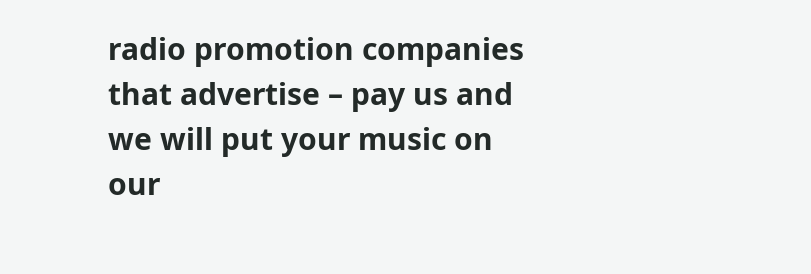radio promotion companies that advertise – pay us and we will put your music on our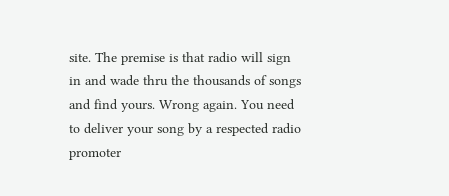site. The premise is that radio will sign in and wade thru the thousands of songs and find yours. Wrong again. You need to deliver your song by a respected radio promoter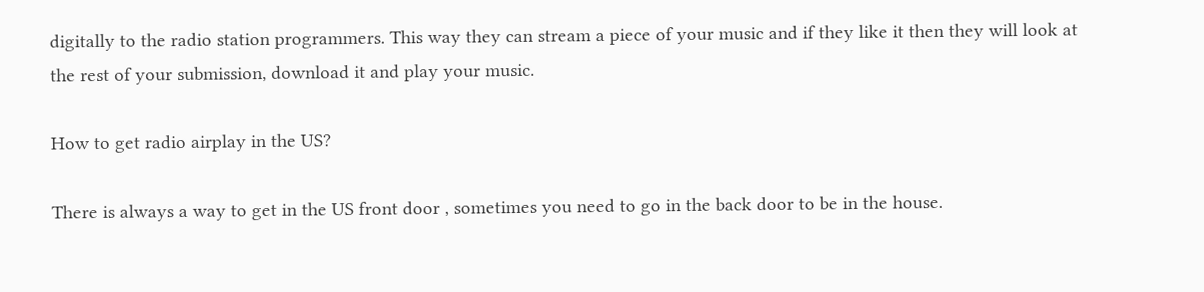digitally to the radio station programmers. This way they can stream a piece of your music and if they like it then they will look at the rest of your submission, download it and play your music.

How to get radio airplay in the US?

There is always a way to get in the US front door , sometimes you need to go in the back door to be in the house.